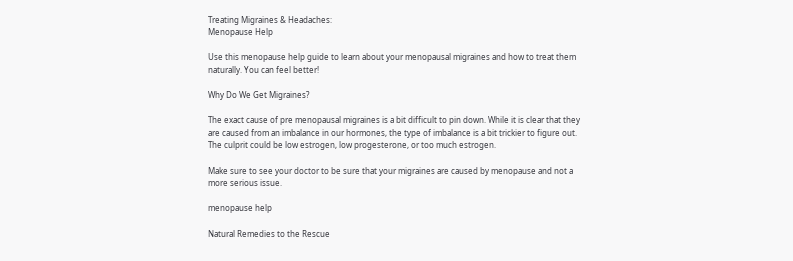Treating Migraines & Headaches:
Menopause Help

Use this menopause help guide to learn about your menopausal migraines and how to treat them naturally. You can feel better!

Why Do We Get Migraines?

The exact cause of pre menopausal migraines is a bit difficult to pin down. While it is clear that they are caused from an imbalance in our hormones, the type of imbalance is a bit trickier to figure out. The culprit could be low estrogen, low progesterone, or too much estrogen.

Make sure to see your doctor to be sure that your migraines are caused by menopause and not a more serious issue.

menopause help

Natural Remedies to the Rescue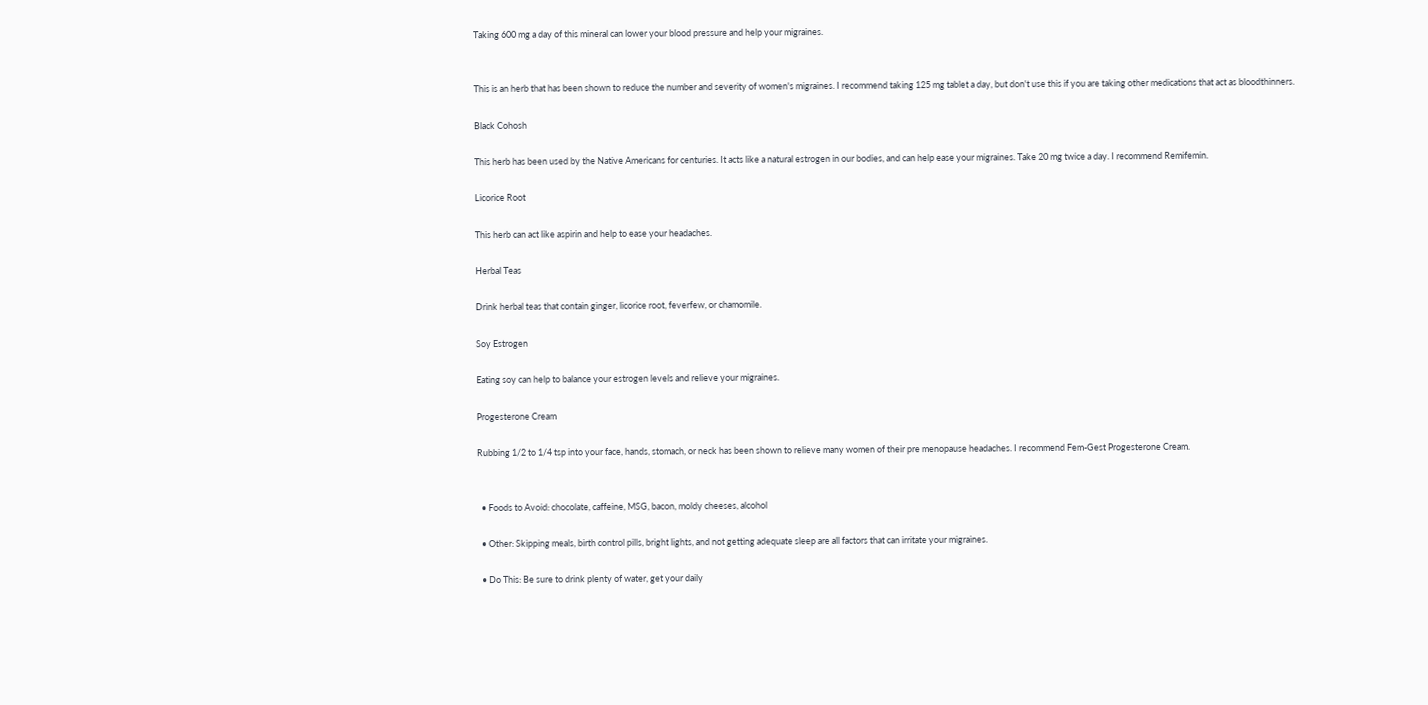Taking 600 mg a day of this mineral can lower your blood pressure and help your migraines.


This is an herb that has been shown to reduce the number and severity of women's migraines. I recommend taking 125 mg tablet a day, but don't use this if you are taking other medications that act as bloodthinners.

Black Cohosh

This herb has been used by the Native Americans for centuries. It acts like a natural estrogen in our bodies, and can help ease your migraines. Take 20 mg twice a day. I recommend Remifemin.

Licorice Root

This herb can act like aspirin and help to ease your headaches.

Herbal Teas

Drink herbal teas that contain ginger, licorice root, feverfew, or chamomile.

Soy Estrogen

Eating soy can help to balance your estrogen levels and relieve your migraines.

Progesterone Cream

Rubbing 1/2 to 1/4 tsp into your face, hands, stomach, or neck has been shown to relieve many women of their pre menopause headaches. I recommend Fem-Gest Progesterone Cream.


  • Foods to Avoid: chocolate, caffeine, MSG, bacon, moldy cheeses, alcohol

  • Other: Skipping meals, birth control pills, bright lights, and not getting adequate sleep are all factors that can irritate your migraines.

  • Do This: Be sure to drink plenty of water, get your daily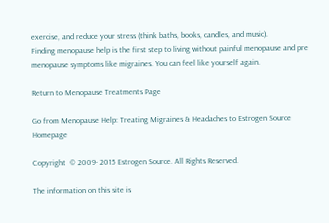exercise, and reduce your stress (think baths, books, candles, and music).
Finding menopause help is the first step to living without painful menopause and pre menopause symptoms like migraines. You can feel like yourself again.

Return to Menopause Treatments Page

Go from Menopause Help: Treating Migraines & Headaches to Estrogen Source Homepage

Copyright  © 2009- 2015 Estrogen Source. All Rights Reserved.

The information on this site is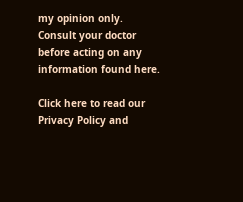my opinion only.
Consult your doctor before acting on any information found here.

Click here to read our Privacy Policy and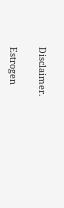Disclaimer.

Estrogen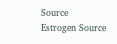Source
Estrogen Source